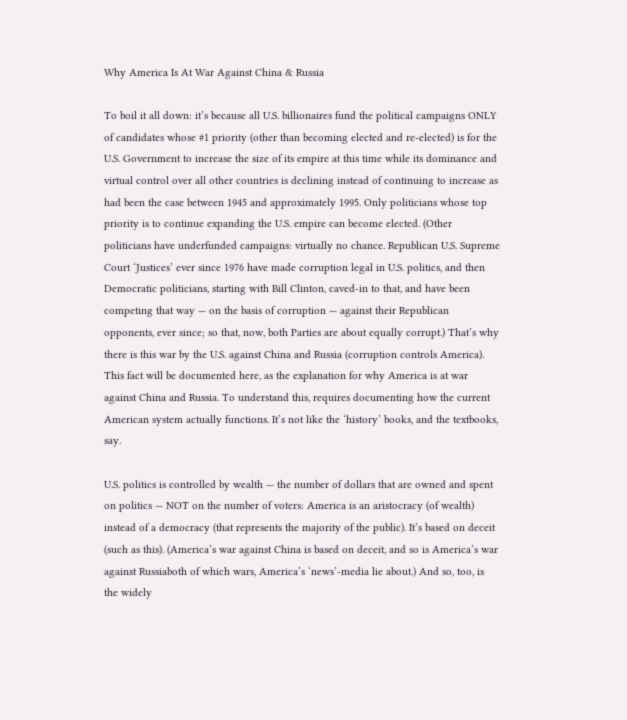Why America Is At War Against China & Russia

To boil it all down: it’s because all U.S. billionaires fund the political campaigns ONLY of candidates whose #1 priority (other than becoming elected and re-elected) is for the U.S. Government to increase the size of its empire at this time while its dominance and virtual control over all other countries is declining instead of continuing to increase as had been the case between 1945 and approximately 1995. Only politicians whose top priority is to continue expanding the U.S. empire can become elected. (Other politicians have underfunded campaigns: virtually no chance. Republican U.S. Supreme Court ‘Justices’ ever since 1976 have made corruption legal in U.S. politics, and then Democratic politicians, starting with Bill Clinton, caved-in to that, and have been competing that way — on the basis of corruption — against their Republican opponents, ever since; so that, now, both Parties are about equally corrupt.) That’s why there is this war by the U.S. against China and Russia (corruption controls America). This fact will be documented here, as the explanation for why America is at war against China and Russia. To understand this, requires documenting how the current American system actually functions. It’s not like the ‘history’ books, and the textbooks, say.

U.S. politics is controlled by wealth — the number of dollars that are owned and spent on politics — NOT on the number of voters: America is an aristocracy (of wealth) instead of a democracy (that represents the majority of the public). It’s based on deceit (such as this). (America’s war against China is based on deceit, and so is America’s war against Russiaboth of which wars, America’s ‘news’-media lie about.) And so, too, is the widely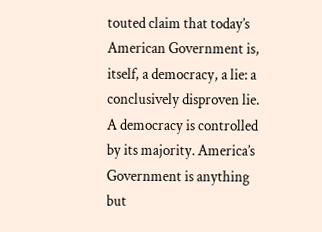touted claim that today’s American Government is, itself, a democracy, a lie: a conclusively disproven lie. A democracy is controlled by its majority. America’s Government is anything but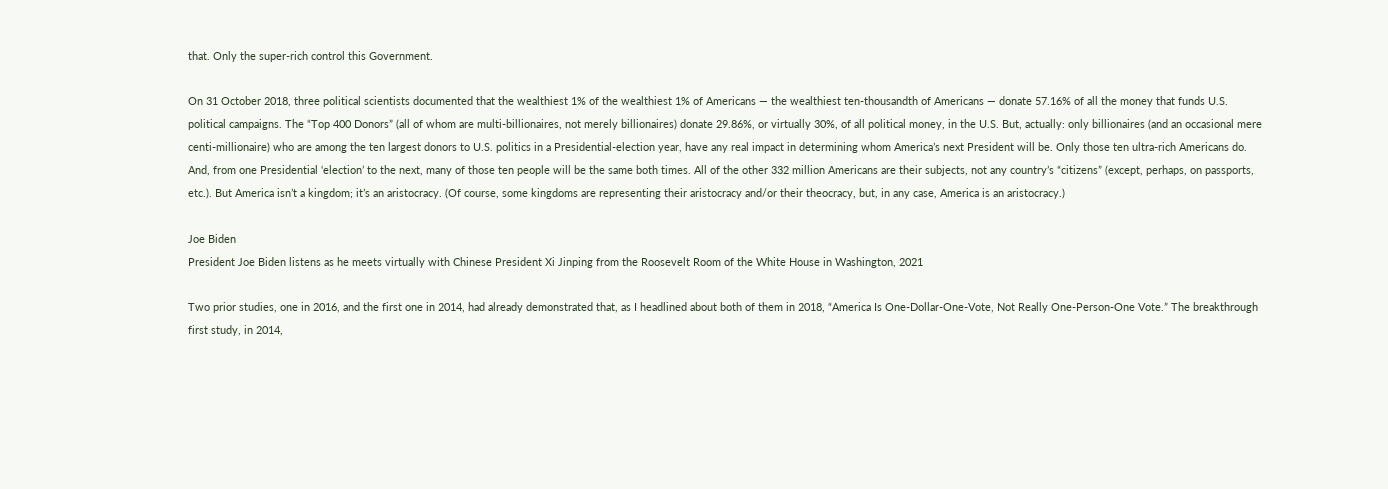that. Only the super-rich control this Government.

On 31 October 2018, three political scientists documented that the wealthiest 1% of the wealthiest 1% of Americans — the wealthiest ten-thousandth of Americans — donate 57.16% of all the money that funds U.S. political campaigns. The “Top 400 Donors” (all of whom are multi-billionaires, not merely billionaires) donate 29.86%, or virtually 30%, of all political money, in the U.S. But, actually: only billionaires (and an occasional mere centi-millionaire) who are among the ten largest donors to U.S. politics in a Presidential-election year, have any real impact in determining whom America’s next President will be. Only those ten ultra-rich Americans do. And, from one Presidential ‘election’ to the next, many of those ten people will be the same both times. All of the other 332 million Americans are their subjects, not any country’s “citizens” (except, perhaps, on passports, etc.). But America isn’t a kingdom; it’s an aristocracy. (Of course, some kingdoms are representing their aristocracy and/or their theocracy, but, in any case, America is an aristocracy.)

Joe Biden
President Joe Biden listens as he meets virtually with Chinese President Xi Jinping from the Roosevelt Room of the White House in Washington, 2021

Two prior studies, one in 2016, and the first one in 2014, had already demonstrated that, as I headlined about both of them in 2018, “America Is One-Dollar-One-Vote, Not Really One-Person-One Vote.” The breakthrough first study, in 2014,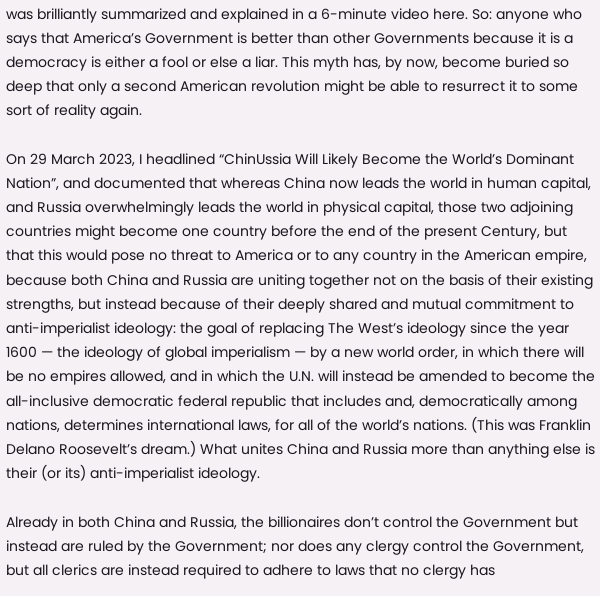was brilliantly summarized and explained in a 6-minute video here. So: anyone who says that America’s Government is better than other Governments because it is a democracy is either a fool or else a liar. This myth has, by now, become buried so deep that only a second American revolution might be able to resurrect it to some sort of reality again.

On 29 March 2023, I headlined “ChinUssia Will Likely Become the World’s Dominant Nation”, and documented that whereas China now leads the world in human capital, and Russia overwhelmingly leads the world in physical capital, those two adjoining countries might become one country before the end of the present Century, but that this would pose no threat to America or to any country in the American empire, because both China and Russia are uniting together not on the basis of their existing strengths, but instead because of their deeply shared and mutual commitment to anti-imperialist ideology: the goal of replacing The West’s ideology since the year 1600 — the ideology of global imperialism — by a new world order, in which there will be no empires allowed, and in which the U.N. will instead be amended to become the all-inclusive democratic federal republic that includes and, democratically among nations, determines international laws, for all of the world’s nations. (This was Franklin Delano Roosevelt’s dream.) What unites China and Russia more than anything else is their (or its) anti-imperialist ideology.

Already in both China and Russia, the billionaires don’t control the Government but instead are ruled by the Government; nor does any clergy control the Government, but all clerics are instead required to adhere to laws that no clergy has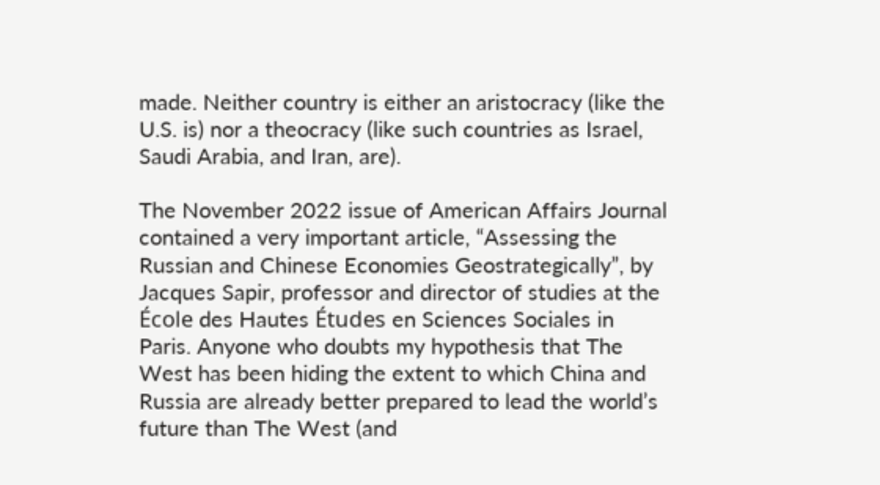made. Neither country is either an aristocracy (like the U.S. is) nor a theocracy (like such countries as Israel, Saudi Arabia, and Iran, are).

The November 2022 issue of American Affairs Journal contained a very important article, “Assessing the Russian and Chinese Economies Geostrategically”, by Jacques Sapir, professor and director of studies at the École des Hautes Études en Sciences Sociales in Paris. Anyone who doubts my hypothesis that The West has been hiding the extent to which China and Russia are already better prepared to lead the world’s future than The West (and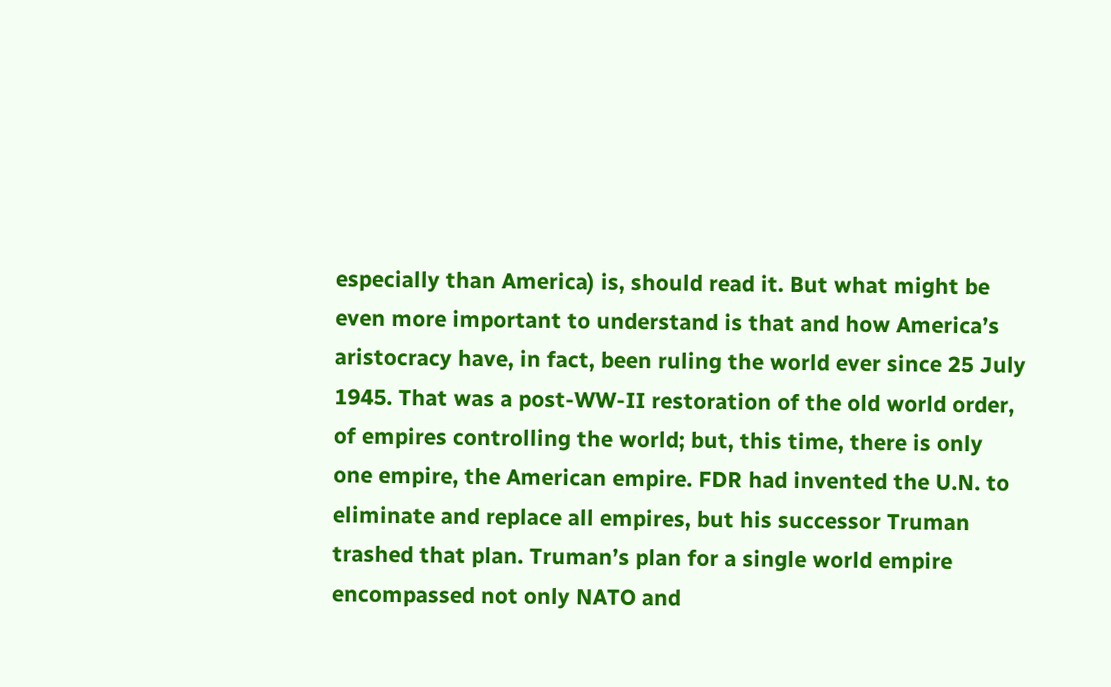especially than America) is, should read it. But what might be even more important to understand is that and how America’s aristocracy have, in fact, been ruling the world ever since 25 July 1945. That was a post-WW-II restoration of the old world order, of empires controlling the world; but, this time, there is only one empire, the American empire. FDR had invented the U.N. to eliminate and replace all empires, but his successor Truman trashed that plan. Truman’s plan for a single world empire encompassed not only NATO and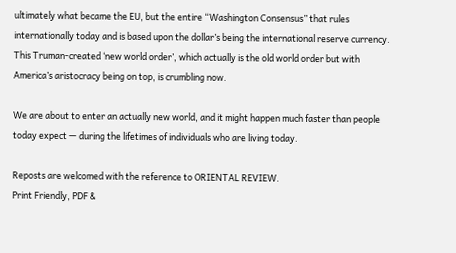ultimately what became the EU, but the entire “Washington Consensus” that rules internationally today and is based upon the dollar’s being the international reserve currency. This Truman-created ‘new world order’, which actually is the old world order but with America’s aristocracy being on top, is crumbling now.

We are about to enter an actually new world, and it might happen much faster than people today expect — during the lifetimes of individuals who are living today.

Reposts are welcomed with the reference to ORIENTAL REVIEW.
Print Friendly, PDF &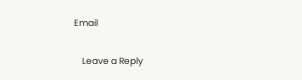Email

    Leave a Reply